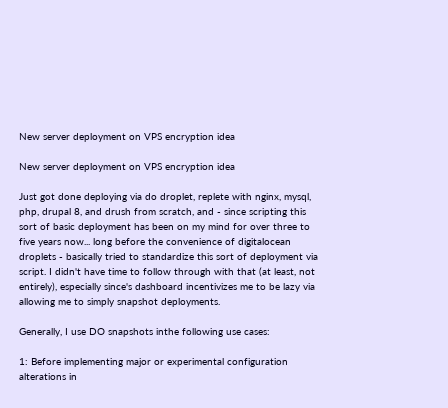New server deployment on VPS encryption idea

New server deployment on VPS encryption idea

Just got done deploying via do droplet, replete with nginx, mysql, php, drupal 8, and drush from scratch, and - since scripting this sort of basic deployment has been on my mind for over three to five years now... long before the convenience of digitalocean droplets - basically tried to standardize this sort of deployment via script. I didn't have time to follow through with that (at least, not entirely), especially since's dashboard incentivizes me to be lazy via allowing me to simply snapshot deployments.

Generally, I use DO snapshots inthe following use cases:

1: Before implementing major or experimental configuration alterations in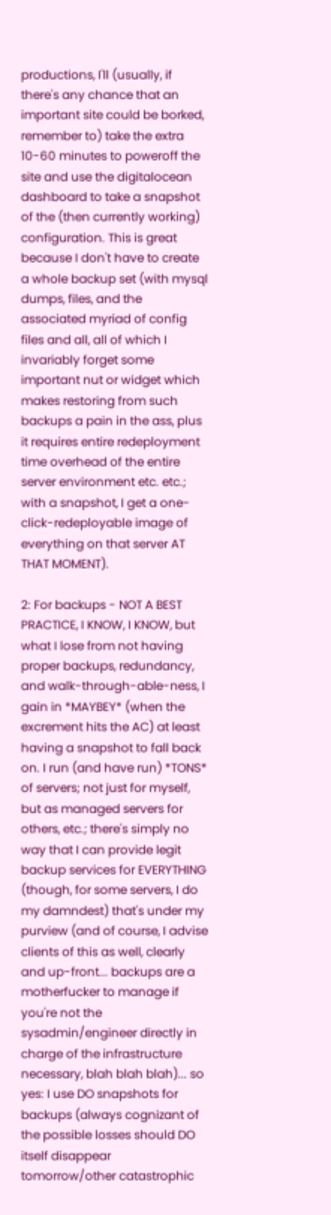productions, I'll (usually, if there's any chance that an important site could be borked, remember to) take the extra 10-60 minutes to poweroff the site and use the digitalocean dashboard to take a snapshot of the (then currently working) configuration. This is great because I don't have to create a whole backup set (with mysql dumps, files, and the associated myriad of config files and all, all of which I invariably forget some important nut or widget which makes restoring from such backups a pain in the ass, plus it requires entire redeployment time overhead of the entire server environment etc. etc.; with a snapshot, I get a one-click-redeployable image of everything on that server AT THAT MOMENT).

2: For backups - NOT A BEST PRACTICE, I KNOW, I KNOW, but what I lose from not having proper backups, redundancy, and walk-through-able-ness, I gain in *MAYBEY* (when the excrement hits the AC) at least having a snapshot to fall back on. I run (and have run) *TONS* of servers; not just for myself, but as managed servers for others, etc.; there's simply no way that I can provide legit backup services for EVERYTHING (though, for some servers, I do my damndest) that's under my purview (and of course, I advise clients of this as well, clearly and up-front... backups are a motherfucker to manage if you're not the sysadmin/engineer directly in charge of the infrastructure necessary, blah blah blah)... so yes: I use DO snapshots for backups (always cognizant of the possible losses should DO itself disappear tomorrow/other catastrophic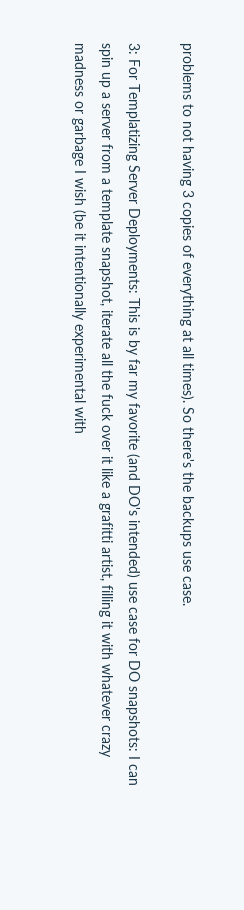problems to not having 3 copies of everything at all times). So there's the backups use case.

3: For Templatizing Server Deployments: This is by far my favorite (and DO's intended) use case for DO snapshots: I can spin up a server from a template snapshot, iterate all the fuck over it like a grafitti artist, filling it with whatever crazy madness or garbage I wish (be it intentionally experimental with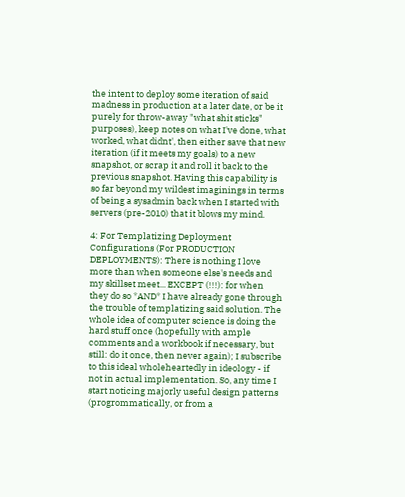the intent to deploy some iteration of said madness in production at a later date, or be it purely for throw-away "what shit sticks" purposes), keep notes on what I've done, what worked, what didnt', then either save that new iteration (if it meets my goals) to a new snapshot, or scrap it and roll it back to the previous snapshot. Having this capability is so far beyond my wildest imaginings in terms of being a sysadmin back when I started with servers (pre-2010) that it blows my mind.

4: For Templatizing Deployment Configurations (For PRODUCTION DEPLOYMENTS): There is nothing I love more than when someone else's needs and my skillset meet... EXCEPT (!!!): for when they do so *AND* I have already gone through the trouble of templatizing said solution. The whole idea of computer science is doing the hard stuff once (hopefully with ample comments and a workbook if necessary, but still: do it once, then never again); I subscribe to this ideal wholeheartedly in ideology - if not in actual implementation. So, any time I start noticing majorly useful design patterns (progrommatically, or from a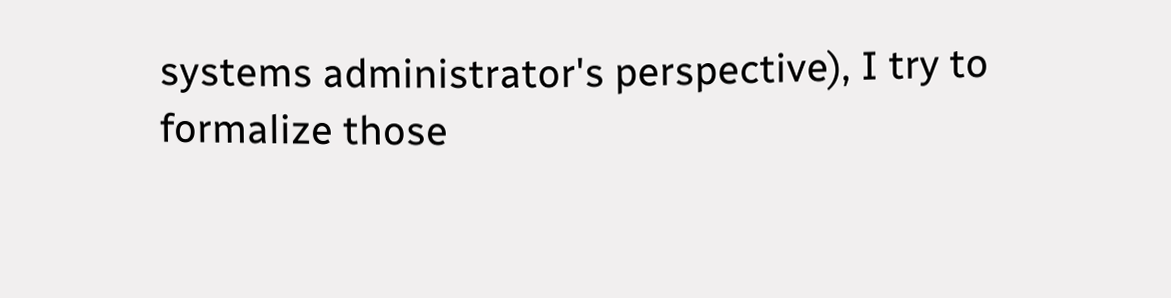systems administrator's perspective), I try to formalize those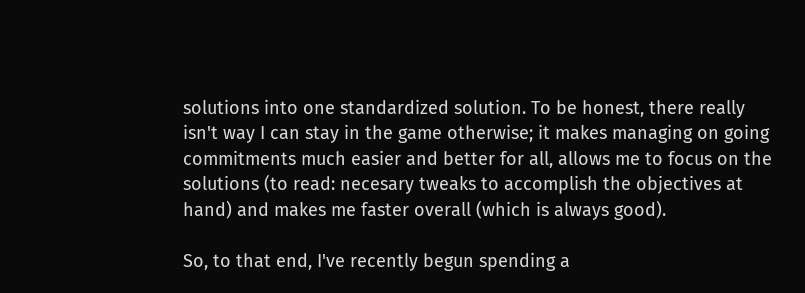solutions into one standardized solution. To be honest, there really isn't way I can stay in the game otherwise; it makes managing on going commitments much easier and better for all, allows me to focus on the solutions (to read: necesary tweaks to accomplish the objectives at hand) and makes me faster overall (which is always good).

So, to that end, I've recently begun spending a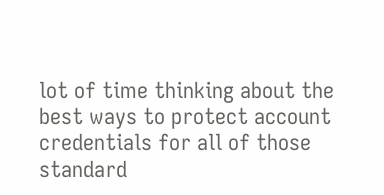lot of time thinking about the best ways to protect account credentials for all of those standard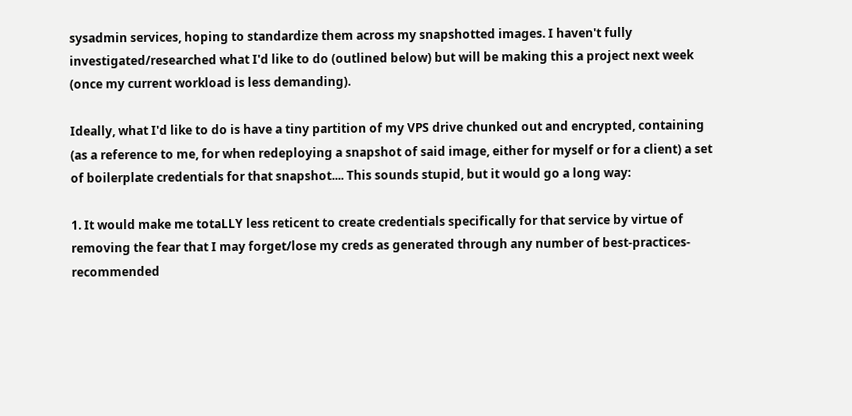sysadmin services, hoping to standardize them across my snapshotted images. I haven't fully investigated/researched what I'd like to do (outlined below) but will be making this a project next week (once my current workload is less demanding).

Ideally, what I'd like to do is have a tiny partition of my VPS drive chunked out and encrypted, containing (as a reference to me, for when redeploying a snapshot of said image, either for myself or for a client) a set of boilerplate credentials for that snapshot.... This sounds stupid, but it would go a long way:

1. It would make me totaLLY less reticent to create credentials specifically for that service by virtue of removing the fear that I may forget/lose my creds as generated through any number of best-practices-recommended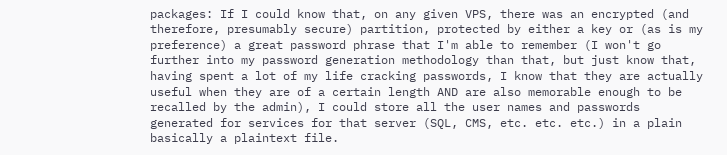packages: If I could know that, on any given VPS, there was an encrypted (and therefore, presumably secure) partition, protected by either a key or (as is my preference) a great password phrase that I'm able to remember (I won't go further into my password generation methodology than that, but just know that, having spent a lot of my life cracking passwords, I know that they are actually useful when they are of a certain length AND are also memorable enough to be recalled by the admin), I could store all the user names and passwords generated for services for that server (SQL, CMS, etc. etc. etc.) in a plain basically a plaintext file.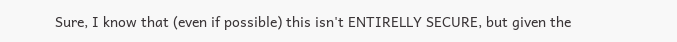Sure, I know that (even if possible) this isn't ENTIRELLY SECURE, but given the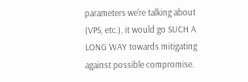parameters we're talking about (VPS, etc.), it would go SUCH A LONG WAY towards mitigating against possible compromise.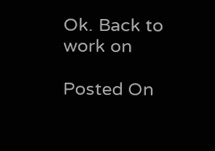Ok. Back to work on

Posted On